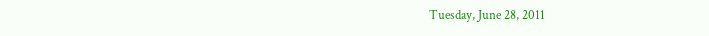Tuesday, June 28, 2011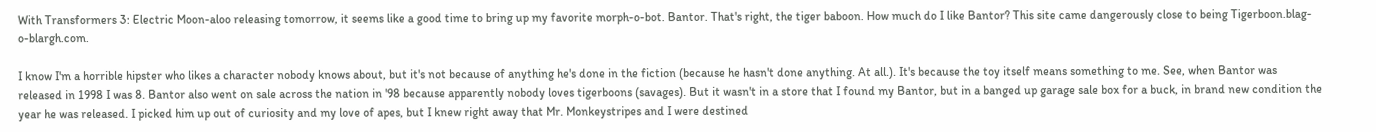With Transformers 3: Electric Moon-aloo releasing tomorrow, it seems like a good time to bring up my favorite morph-o-bot. Bantor. That's right, the tiger baboon. How much do I like Bantor? This site came dangerously close to being Tigerboon.blag-o-blargh.com.

I know I'm a horrible hipster who likes a character nobody knows about, but it's not because of anything he's done in the fiction (because he hasn't done anything. At all.). It's because the toy itself means something to me. See, when Bantor was released in 1998 I was 8. Bantor also went on sale across the nation in '98 because apparently nobody loves tigerboons (savages). But it wasn't in a store that I found my Bantor, but in a banged up garage sale box for a buck, in brand new condition the year he was released. I picked him up out of curiosity and my love of apes, but I knew right away that Mr. Monkeystripes and I were destined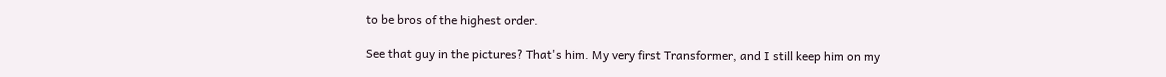to be bros of the highest order.

See that guy in the pictures? That's him. My very first Transformer, and I still keep him on my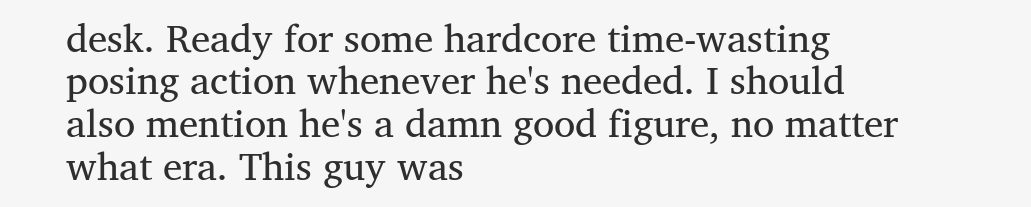desk. Ready for some hardcore time-wasting posing action whenever he's needed. I should also mention he's a damn good figure, no matter what era. This guy was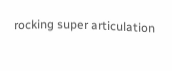rocking super articulation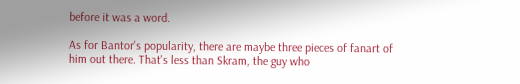before it was a word.

As for Bantor's popularity, there are maybe three pieces of fanart of him out there. That's less than Skram, the guy who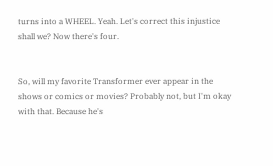turns into a WHEEL. Yeah. Let's correct this injustice shall we? Now there's four.


So, will my favorite Transformer ever appear in the shows or comics or movies? Probably not, but I'm okay with that. Because he's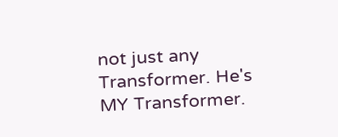not just any Transformer. He's MY Transformer.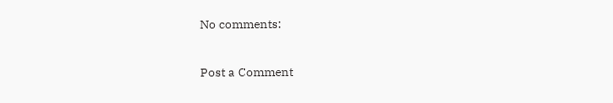No comments:

Post a Comment